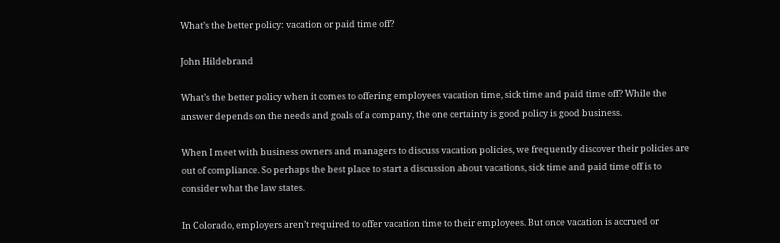What’s the better policy: vacation or paid time off?

John Hildebrand

What’s the better policy when it comes to offering employees vacation time, sick time and paid time off? While the answer depends on the needs and goals of a company, the one certainty is good policy is good business.

When I meet with business owners and managers to discuss vacation policies, we frequently discover their policies are out of compliance. So perhaps the best place to start a discussion about vacations, sick time and paid time off is to consider what the law states.

In Colorado, employers aren’t required to offer vacation time to their employees. But once vacation is accrued or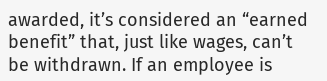awarded, it’s considered an “earned benefit” that, just like wages, can’t be withdrawn. If an employee is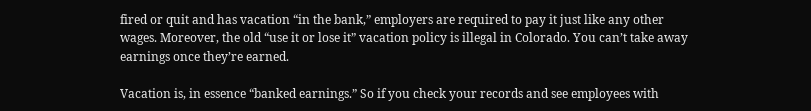fired or quit and has vacation “in the bank,” employers are required to pay it just like any other wages. Moreover, the old “use it or lose it” vacation policy is illegal in Colorado. You can’t take away earnings once they’re earned.

Vacation is, in essence “banked earnings.” So if you check your records and see employees with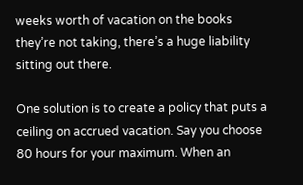weeks worth of vacation on the books they’re not taking, there’s a huge liability sitting out there.

One solution is to create a policy that puts a ceiling on accrued vacation. Say you choose 80 hours for your maximum. When an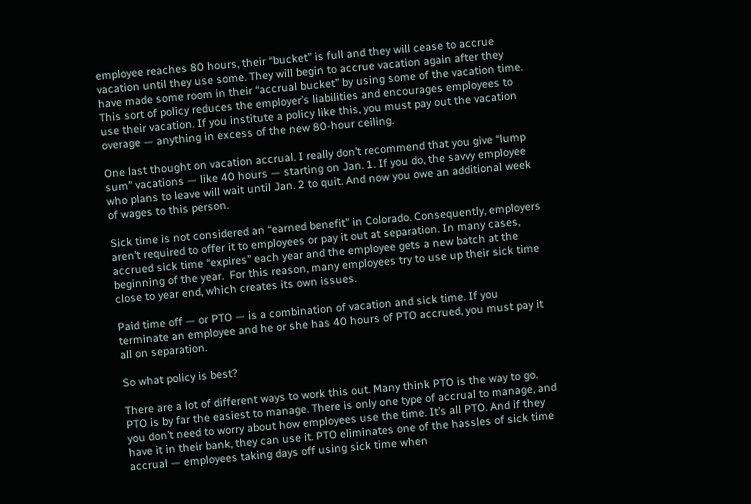employee reaches 80 hours, their “bucket” is full and they will cease to accrue vacation until they use some. They will begin to accrue vacation again after they have made some room in their “accrual bucket” by using some of the vacation time.  This sort of policy reduces the employer’s liabilities and encourages employees to use their vacation. If you institute a policy like this, you must pay out the vacation overage — anything in excess of the new 80-hour ceiling.

One last thought on vacation accrual. I really don’t recommend that you give “lump sum” vacations — like 40 hours — starting on Jan. 1. If you do, the savvy employee who plans to leave will wait until Jan. 2 to quit. And now you owe an additional week of wages to this person.

Sick time is not considered an “earned benefit” in Colorado. Consequently, employers aren’t required to offer it to employees or pay it out at separation. In many cases, accrued sick time “expires” each year and the employee gets a new batch at the beginning of the year.  For this reason, many employees try to use up their sick time close to year end, which creates its own issues.

Paid time off — or PTO — is a combination of vacation and sick time. If you terminate an employee and he or she has 40 hours of PTO accrued, you must pay it all on separation.

So what policy is best?

There are a lot of different ways to work this out. Many think PTO is the way to go. PTO is by far the easiest to manage. There is only one type of accrual to manage, and you don’t need to worry about how employees use the time. It’s all PTO. And if they have it in their bank, they can use it. PTO eliminates one of the hassles of sick time accrual — employees taking days off using sick time when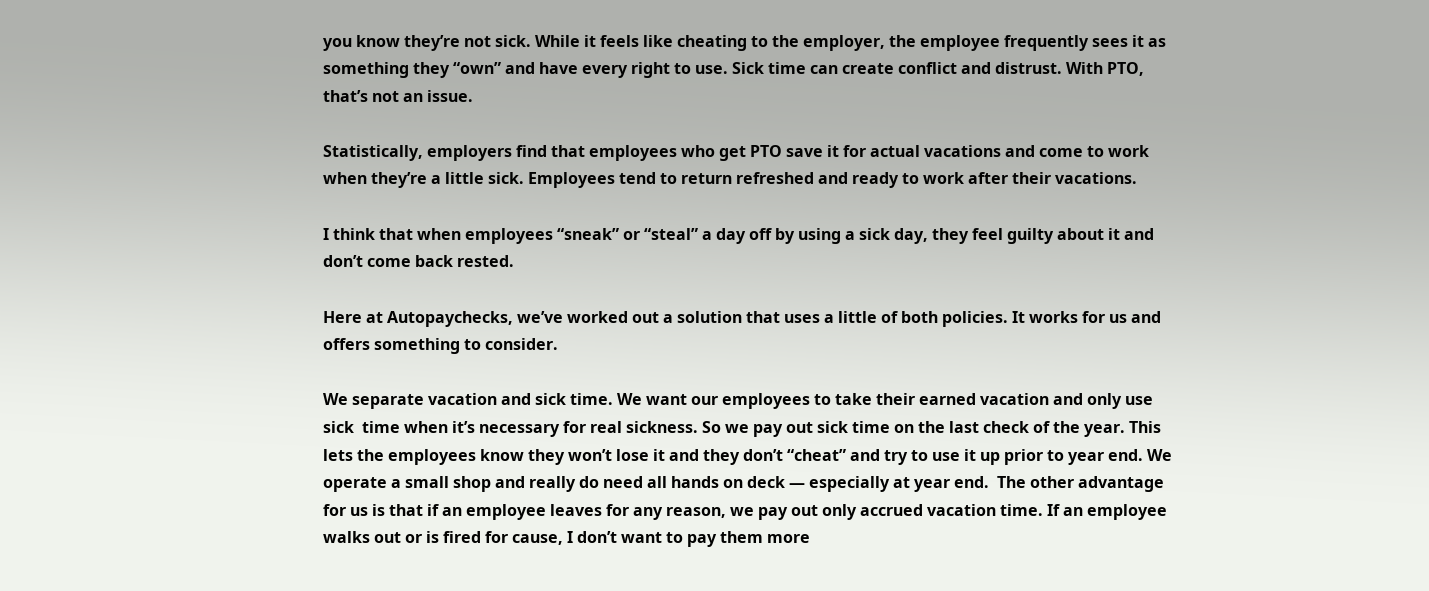you know they’re not sick. While it feels like cheating to the employer, the employee frequently sees it as something they “own” and have every right to use. Sick time can create conflict and distrust. With PTO, that’s not an issue.

Statistically, employers find that employees who get PTO save it for actual vacations and come to work when they’re a little sick. Employees tend to return refreshed and ready to work after their vacations.

I think that when employees “sneak” or “steal” a day off by using a sick day, they feel guilty about it and don’t come back rested.

Here at Autopaychecks, we’ve worked out a solution that uses a little of both policies. It works for us and offers something to consider.

We separate vacation and sick time. We want our employees to take their earned vacation and only use sick  time when it’s necessary for real sickness. So we pay out sick time on the last check of the year. This lets the employees know they won’t lose it and they don’t “cheat” and try to use it up prior to year end. We operate a small shop and really do need all hands on deck — especially at year end.  The other advantage for us is that if an employee leaves for any reason, we pay out only accrued vacation time. If an employee walks out or is fired for cause, I don’t want to pay them more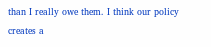than I really owe them. I think our policy creates a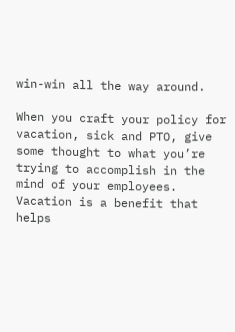win-win all the way around.

When you craft your policy for vacation, sick and PTO, give some thought to what you’re trying to accomplish in the mind of your employees. Vacation is a benefit that helps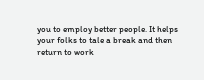you to employ better people. It helps your folks to tale a break and then return to work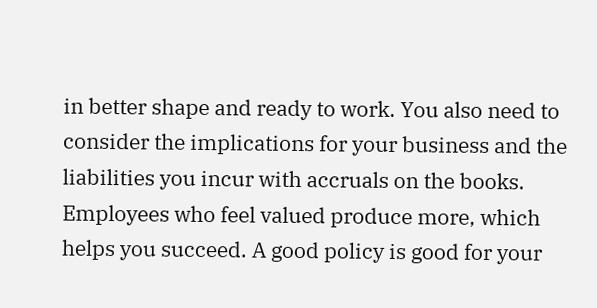in better shape and ready to work. You also need to consider the implications for your business and the liabilities you incur with accruals on the books. Employees who feel valued produce more, which helps you succeed. A good policy is good for your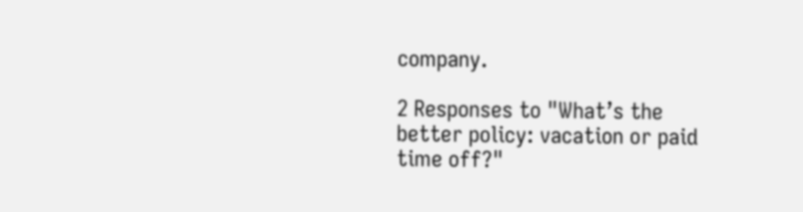company.

2 Responses to "What’s the better policy: vacation or paid time off?"